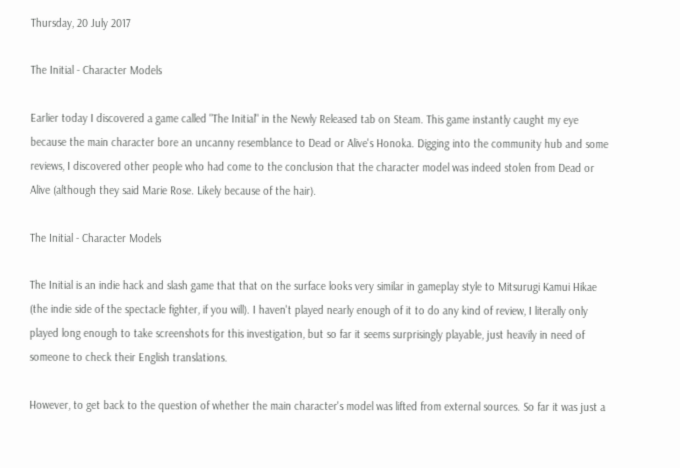Thursday, 20 July 2017

The Initial - Character Models

Earlier today I discovered a game called "The Initial" in the Newly Released tab on Steam. This game instantly caught my eye because the main character bore an uncanny resemblance to Dead or Alive's Honoka. Digging into the community hub and some reviews, I discovered other people who had come to the conclusion that the character model was indeed stolen from Dead or Alive (although they said Marie Rose. Likely because of the hair).

The Initial - Character Models

The Initial is an indie hack and slash game that that on the surface looks very similar in gameplay style to Mitsurugi Kamui Hikae (the indie side of the spectacle fighter, if you will). I haven't played nearly enough of it to do any kind of review, I literally only played long enough to take screenshots for this investigation, but so far it seems surprisingly playable, just heavily in need of someone to check their English translations.

However, to get back to the question of whether the main character's model was lifted from external sources. So far it was just a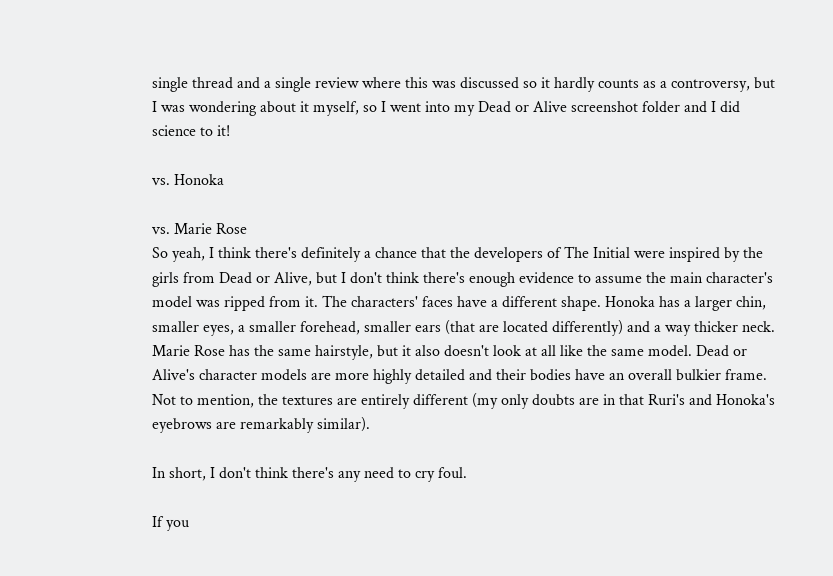single thread and a single review where this was discussed so it hardly counts as a controversy, but I was wondering about it myself, so I went into my Dead or Alive screenshot folder and I did science to it!

vs. Honoka

vs. Marie Rose
So yeah, I think there's definitely a chance that the developers of The Initial were inspired by the girls from Dead or Alive, but I don't think there's enough evidence to assume the main character's model was ripped from it. The characters' faces have a different shape. Honoka has a larger chin, smaller eyes, a smaller forehead, smaller ears (that are located differently) and a way thicker neck. Marie Rose has the same hairstyle, but it also doesn't look at all like the same model. Dead or Alive's character models are more highly detailed and their bodies have an overall bulkier frame. Not to mention, the textures are entirely different (my only doubts are in that Ruri's and Honoka's eyebrows are remarkably similar).

In short, I don't think there's any need to cry foul.

If you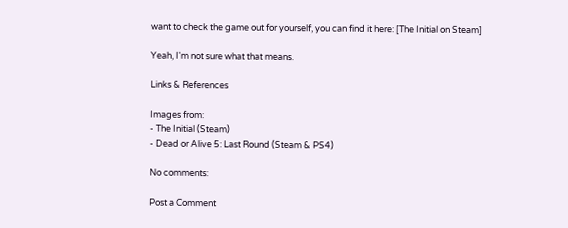want to check the game out for yourself, you can find it here: [The Initial on Steam]

Yeah, I'm not sure what that means.

Links & References

Images from:
- The Initial (Steam)
- Dead or Alive 5: Last Round (Steam & PS4)

No comments:

Post a Comment